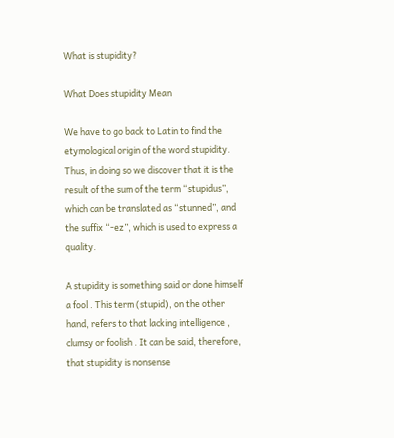What is stupidity?

What Does stupidity Mean

We have to go back to Latin to find the etymological origin of the word stupidity. Thus, in doing so we discover that it is the result of the sum of the term “stupidus”, which can be translated as “stunned”, and the suffix “-ez”, which is used to express a quality.

A stupidity is something said or done himself a fool . This term (stupid), on the other hand, refers to that lacking intelligence , clumsy or foolish . It can be said, therefore, that stupidity is nonsense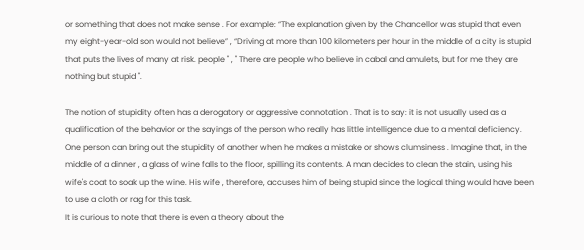or something that does not make sense . For example: “The explanation given by the Chancellor was stupid that even my eight-year-old son would not believe” , “Driving at more than 100 kilometers per hour in the middle of a city is stupid that puts the lives of many at risk. people " , " There are people who believe in cabal and amulets, but for me they are nothing but stupid ".

The notion of stupidity often has a derogatory or aggressive connotation . That is to say: it is not usually used as a qualification of the behavior or the sayings of the person who really has little intelligence due to a mental deficiency.
One person can bring out the stupidity of another when he makes a mistake or shows clumsiness . Imagine that, in the middle of a dinner , a glass of wine falls to the floor, spilling its contents. A man decides to clean the stain, using his wife's coat to soak up the wine. His wife , therefore, accuses him of being stupid since the logical thing would have been to use a cloth or rag for this task.
It is curious to note that there is even a theory about the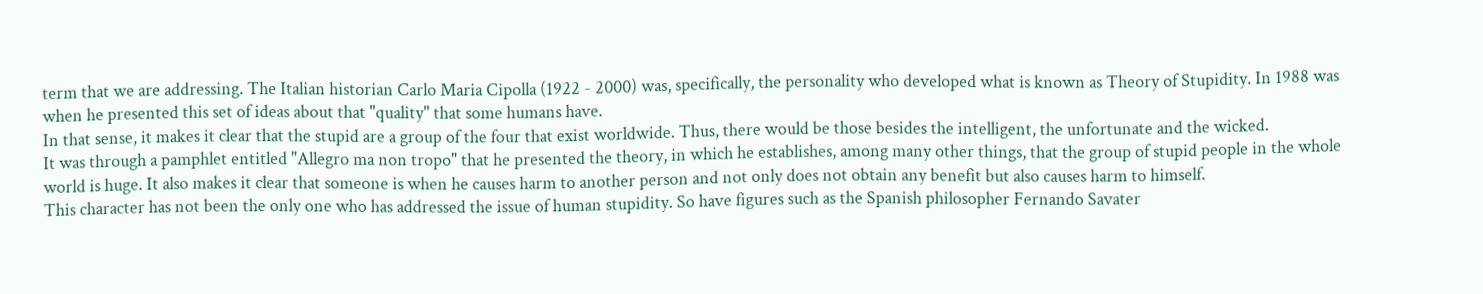term that we are addressing. The Italian historian Carlo Maria Cipolla (1922 - 2000) was, specifically, the personality who developed what is known as Theory of Stupidity. In 1988 was when he presented this set of ideas about that "quality" that some humans have.
In that sense, it makes it clear that the stupid are a group of the four that exist worldwide. Thus, there would be those besides the intelligent, the unfortunate and the wicked.
It was through a pamphlet entitled "Allegro ma non tropo" that he presented the theory, in which he establishes, among many other things, that the group of stupid people in the whole world is huge. It also makes it clear that someone is when he causes harm to another person and not only does not obtain any benefit but also causes harm to himself.
This character has not been the only one who has addressed the issue of human stupidity. So have figures such as the Spanish philosopher Fernando Savater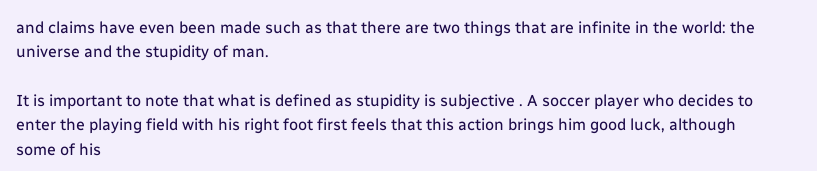and claims have even been made such as that there are two things that are infinite in the world: the universe and the stupidity of man.

It is important to note that what is defined as stupidity is subjective . A soccer player who decides to enter the playing field with his right foot first feels that this action brings him good luck, although some of his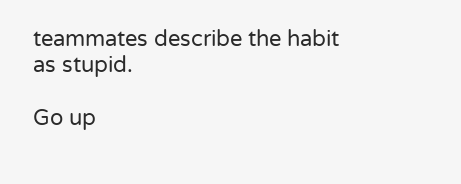teammates describe the habit as stupid.

Go up